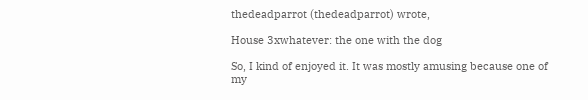thedeadparrot (thedeadparrot) wrote,

House 3xwhatever: the one with the dog

So, I kind of enjoyed it. It was mostly amusing because one of my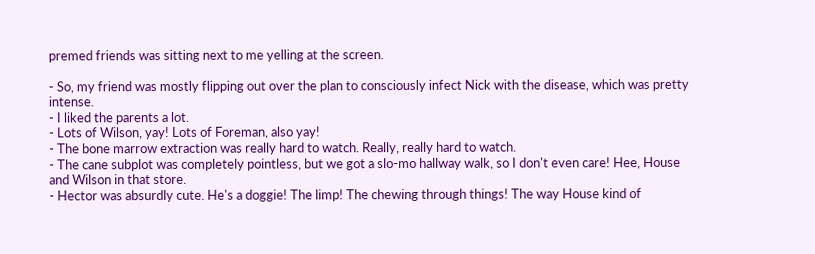premed friends was sitting next to me yelling at the screen.

- So, my friend was mostly flipping out over the plan to consciously infect Nick with the disease, which was pretty intense.
- I liked the parents a lot.
- Lots of Wilson, yay! Lots of Foreman, also yay!
- The bone marrow extraction was really hard to watch. Really, really hard to watch.
- The cane subplot was completely pointless, but we got a slo-mo hallway walk, so I don't even care! Hee, House and Wilson in that store.
- Hector was absurdly cute. He's a doggie! The limp! The chewing through things! The way House kind of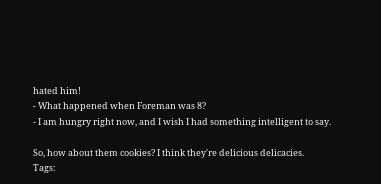hated him!
- What happened when Foreman was 8?
- I am hungry right now, and I wish I had something intelligent to say.

So, how about them cookies? I think they're delicious delicacies.
Tags: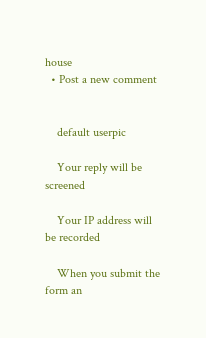house
  • Post a new comment


    default userpic

    Your reply will be screened

    Your IP address will be recorded

    When you submit the form an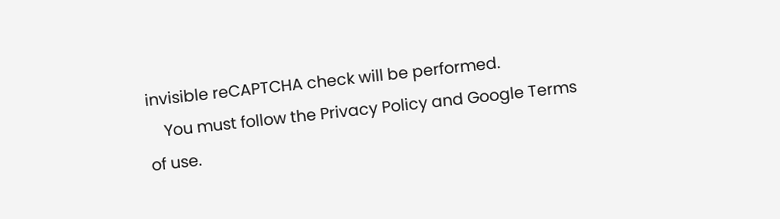invisible reCAPTCHA check will be performed.
    You must follow the Privacy Policy and Google Terms of use.